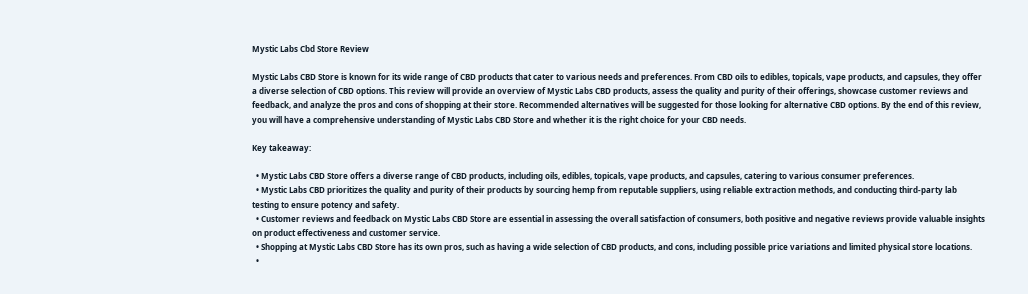Mystic Labs Cbd Store Review

Mystic Labs CBD Store is known for its wide range of CBD products that cater to various needs and preferences. From CBD oils to edibles, topicals, vape products, and capsules, they offer a diverse selection of CBD options. This review will provide an overview of Mystic Labs CBD products, assess the quality and purity of their offerings, showcase customer reviews and feedback, and analyze the pros and cons of shopping at their store. Recommended alternatives will be suggested for those looking for alternative CBD options. By the end of this review, you will have a comprehensive understanding of Mystic Labs CBD Store and whether it is the right choice for your CBD needs.

Key takeaway:

  • Mystic Labs CBD Store offers a diverse range of CBD products, including oils, edibles, topicals, vape products, and capsules, catering to various consumer preferences.
  • Mystic Labs CBD prioritizes the quality and purity of their products by sourcing hemp from reputable suppliers, using reliable extraction methods, and conducting third-party lab testing to ensure potency and safety.
  • Customer reviews and feedback on Mystic Labs CBD Store are essential in assessing the overall satisfaction of consumers, both positive and negative reviews provide valuable insights on product effectiveness and customer service.
  • Shopping at Mystic Labs CBD Store has its own pros, such as having a wide selection of CBD products, and cons, including possible price variations and limited physical store locations.
  •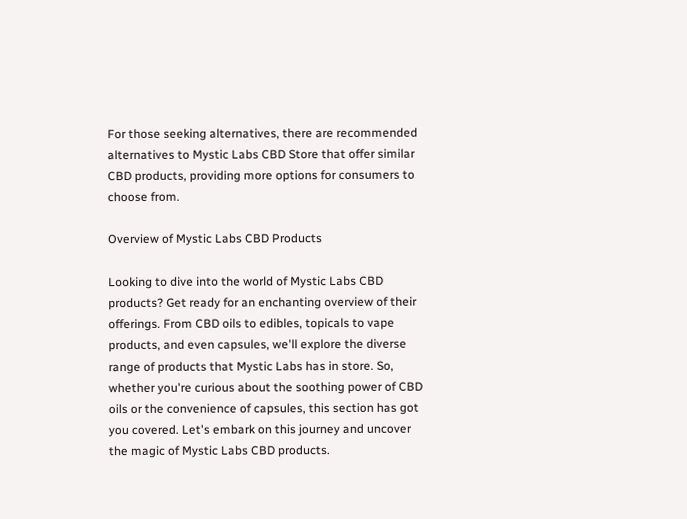For those seeking alternatives, there are recommended alternatives to Mystic Labs CBD Store that offer similar CBD products, providing more options for consumers to choose from.

Overview of Mystic Labs CBD Products

Looking to dive into the world of Mystic Labs CBD products? Get ready for an enchanting overview of their offerings. From CBD oils to edibles, topicals to vape products, and even capsules, we'll explore the diverse range of products that Mystic Labs has in store. So, whether you're curious about the soothing power of CBD oils or the convenience of capsules, this section has got you covered. Let's embark on this journey and uncover the magic of Mystic Labs CBD products.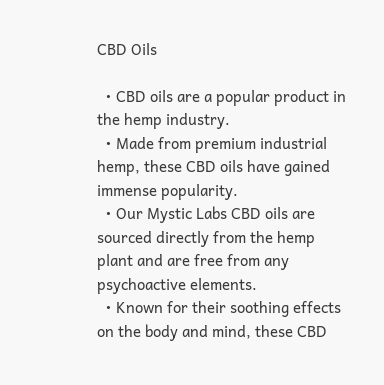CBD Oils

  • CBD oils are a popular product in the hemp industry.
  • Made from premium industrial hemp, these CBD oils have gained immense popularity.
  • Our Mystic Labs CBD oils are sourced directly from the hemp plant and are free from any psychoactive elements.
  • Known for their soothing effects on the body and mind, these CBD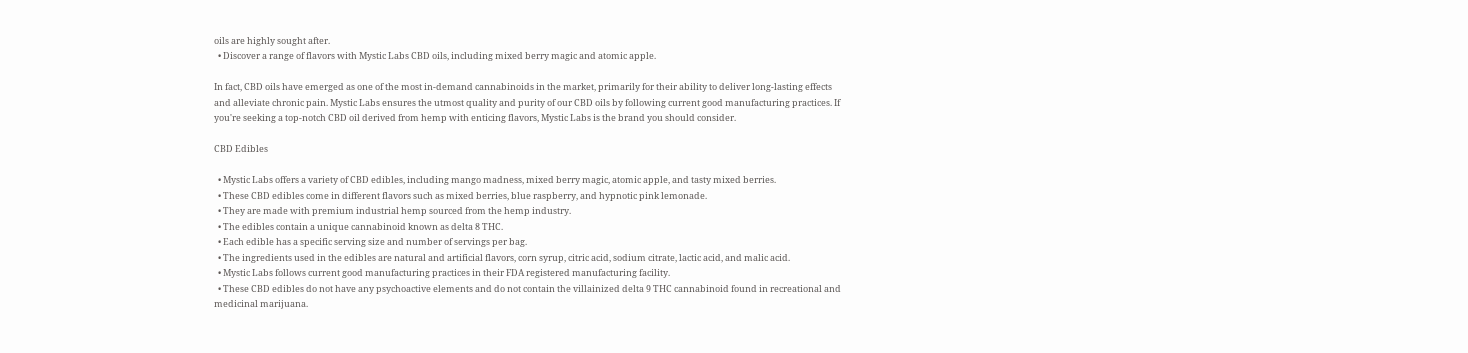oils are highly sought after.
  • Discover a range of flavors with Mystic Labs CBD oils, including mixed berry magic and atomic apple.

In fact, CBD oils have emerged as one of the most in-demand cannabinoids in the market, primarily for their ability to deliver long-lasting effects and alleviate chronic pain. Mystic Labs ensures the utmost quality and purity of our CBD oils by following current good manufacturing practices. If you're seeking a top-notch CBD oil derived from hemp with enticing flavors, Mystic Labs is the brand you should consider.

CBD Edibles

  • Mystic Labs offers a variety of CBD edibles, including mango madness, mixed berry magic, atomic apple, and tasty mixed berries.
  • These CBD edibles come in different flavors such as mixed berries, blue raspberry, and hypnotic pink lemonade.
  • They are made with premium industrial hemp sourced from the hemp industry.
  • The edibles contain a unique cannabinoid known as delta 8 THC.
  • Each edible has a specific serving size and number of servings per bag.
  • The ingredients used in the edibles are natural and artificial flavors, corn syrup, citric acid, sodium citrate, lactic acid, and malic acid.
  • Mystic Labs follows current good manufacturing practices in their FDA registered manufacturing facility.
  • These CBD edibles do not have any psychoactive elements and do not contain the villainized delta 9 THC cannabinoid found in recreational and medicinal marijuana.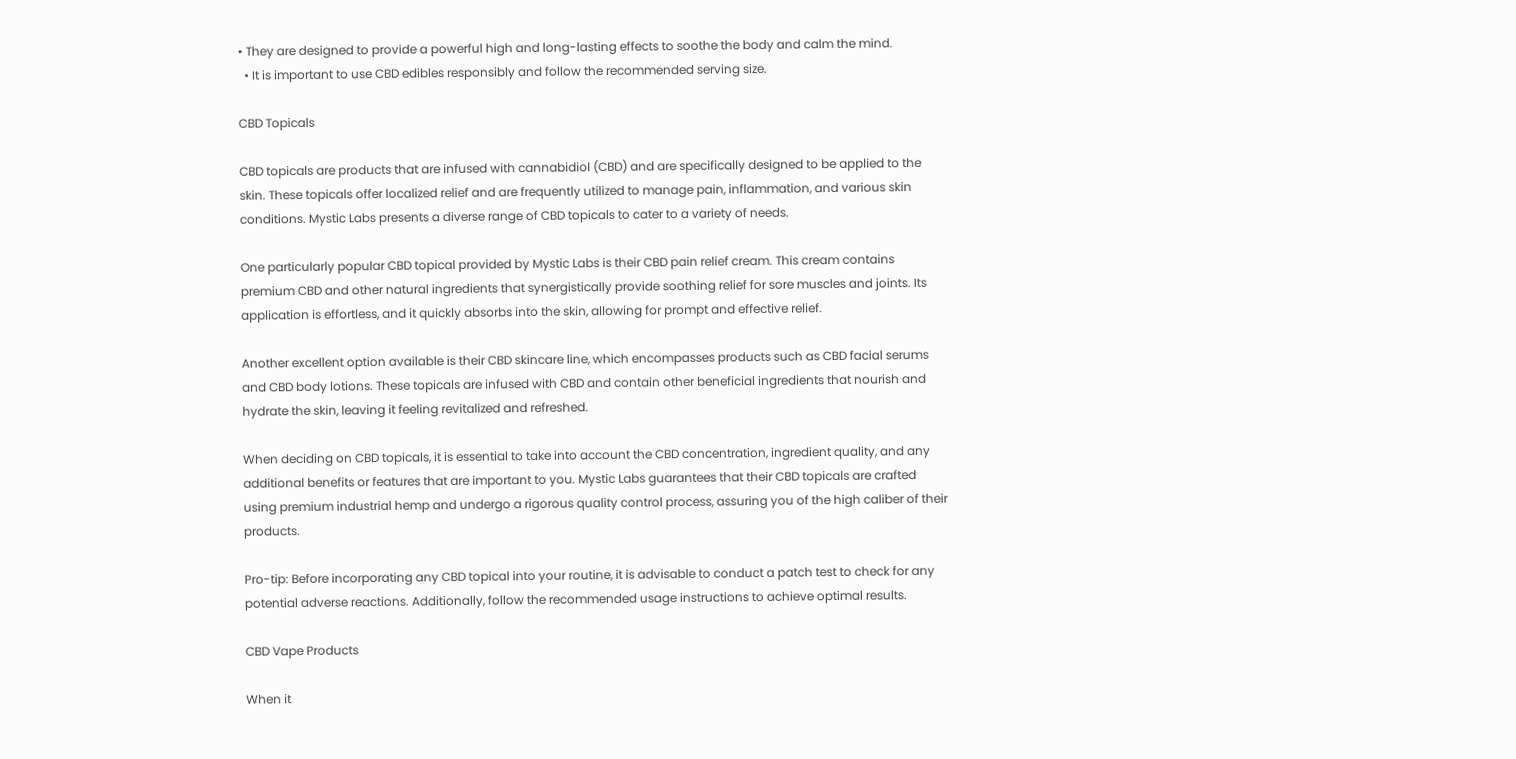• They are designed to provide a powerful high and long-lasting effects to soothe the body and calm the mind.
  • It is important to use CBD edibles responsibly and follow the recommended serving size.

CBD Topicals

CBD topicals are products that are infused with cannabidiol (CBD) and are specifically designed to be applied to the skin. These topicals offer localized relief and are frequently utilized to manage pain, inflammation, and various skin conditions. Mystic Labs presents a diverse range of CBD topicals to cater to a variety of needs.

One particularly popular CBD topical provided by Mystic Labs is their CBD pain relief cream. This cream contains premium CBD and other natural ingredients that synergistically provide soothing relief for sore muscles and joints. Its application is effortless, and it quickly absorbs into the skin, allowing for prompt and effective relief.

Another excellent option available is their CBD skincare line, which encompasses products such as CBD facial serums and CBD body lotions. These topicals are infused with CBD and contain other beneficial ingredients that nourish and hydrate the skin, leaving it feeling revitalized and refreshed.

When deciding on CBD topicals, it is essential to take into account the CBD concentration, ingredient quality, and any additional benefits or features that are important to you. Mystic Labs guarantees that their CBD topicals are crafted using premium industrial hemp and undergo a rigorous quality control process, assuring you of the high caliber of their products.

Pro-tip: Before incorporating any CBD topical into your routine, it is advisable to conduct a patch test to check for any potential adverse reactions. Additionally, follow the recommended usage instructions to achieve optimal results.

CBD Vape Products

When it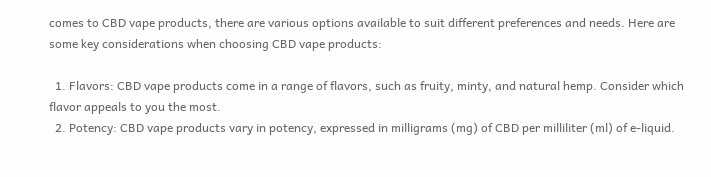comes to CBD vape products, there are various options available to suit different preferences and needs. Here are some key considerations when choosing CBD vape products:

  1. Flavors: CBD vape products come in a range of flavors, such as fruity, minty, and natural hemp. Consider which flavor appeals to you the most.
  2. Potency: CBD vape products vary in potency, expressed in milligrams (mg) of CBD per milliliter (ml) of e-liquid.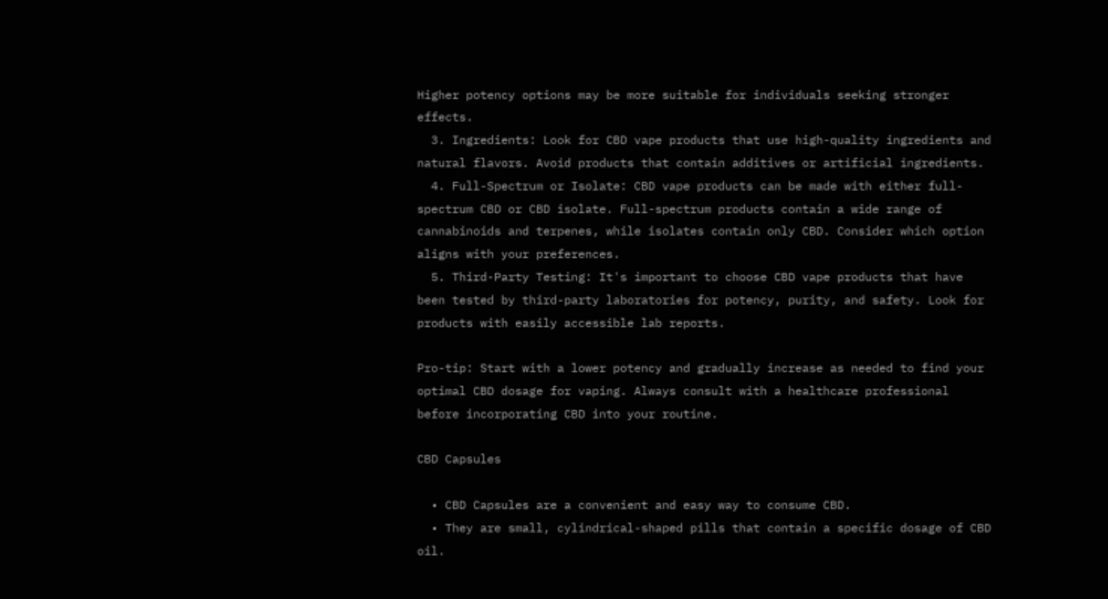Higher potency options may be more suitable for individuals seeking stronger effects.
  3. Ingredients: Look for CBD vape products that use high-quality ingredients and natural flavors. Avoid products that contain additives or artificial ingredients.
  4. Full-Spectrum or Isolate: CBD vape products can be made with either full-spectrum CBD or CBD isolate. Full-spectrum products contain a wide range of cannabinoids and terpenes, while isolates contain only CBD. Consider which option aligns with your preferences.
  5. Third-Party Testing: It's important to choose CBD vape products that have been tested by third-party laboratories for potency, purity, and safety. Look for products with easily accessible lab reports.

Pro-tip: Start with a lower potency and gradually increase as needed to find your optimal CBD dosage for vaping. Always consult with a healthcare professional before incorporating CBD into your routine.

CBD Capsules

  • CBD Capsules are a convenient and easy way to consume CBD.
  • They are small, cylindrical-shaped pills that contain a specific dosage of CBD oil.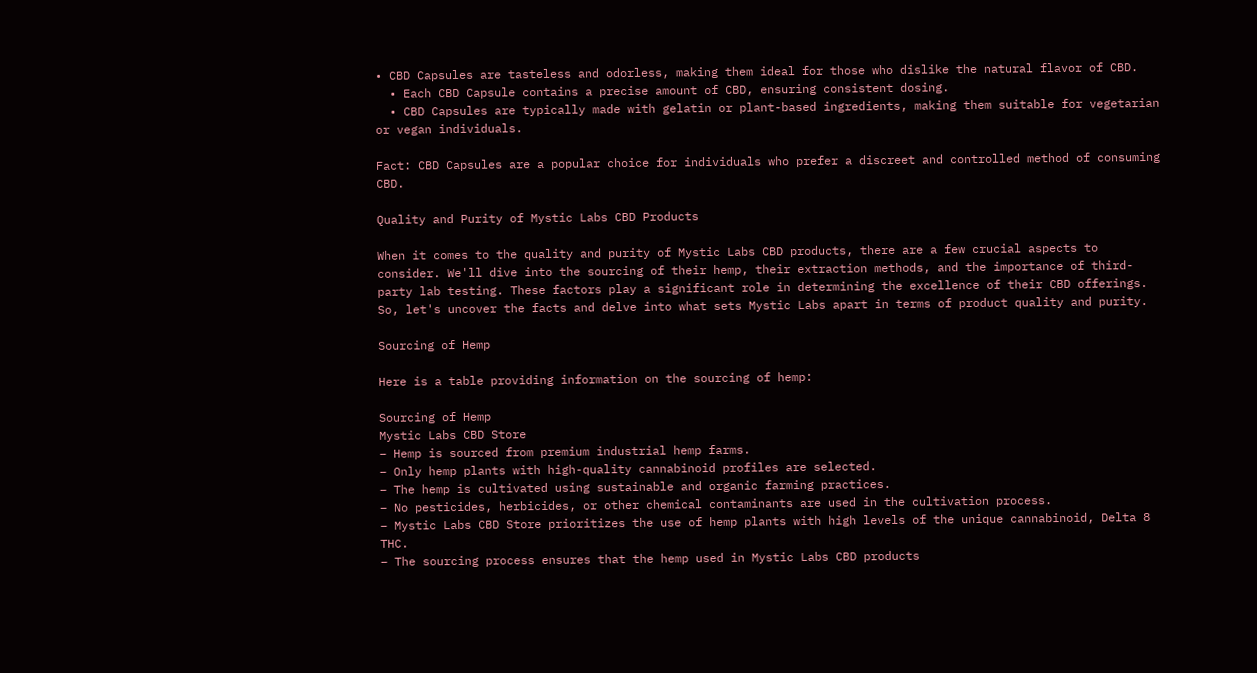• CBD Capsules are tasteless and odorless, making them ideal for those who dislike the natural flavor of CBD.
  • Each CBD Capsule contains a precise amount of CBD, ensuring consistent dosing.
  • CBD Capsules are typically made with gelatin or plant-based ingredients, making them suitable for vegetarian or vegan individuals.

Fact: CBD Capsules are a popular choice for individuals who prefer a discreet and controlled method of consuming CBD.

Quality and Purity of Mystic Labs CBD Products

When it comes to the quality and purity of Mystic Labs CBD products, there are a few crucial aspects to consider. We'll dive into the sourcing of their hemp, their extraction methods, and the importance of third-party lab testing. These factors play a significant role in determining the excellence of their CBD offerings. So, let's uncover the facts and delve into what sets Mystic Labs apart in terms of product quality and purity.

Sourcing of Hemp

Here is a table providing information on the sourcing of hemp:

Sourcing of Hemp
Mystic Labs CBD Store
– Hemp is sourced from premium industrial hemp farms.
– Only hemp plants with high-quality cannabinoid profiles are selected.
– The hemp is cultivated using sustainable and organic farming practices.
– No pesticides, herbicides, or other chemical contaminants are used in the cultivation process.
– Mystic Labs CBD Store prioritizes the use of hemp plants with high levels of the unique cannabinoid, Delta 8 THC.
– The sourcing process ensures that the hemp used in Mystic Labs CBD products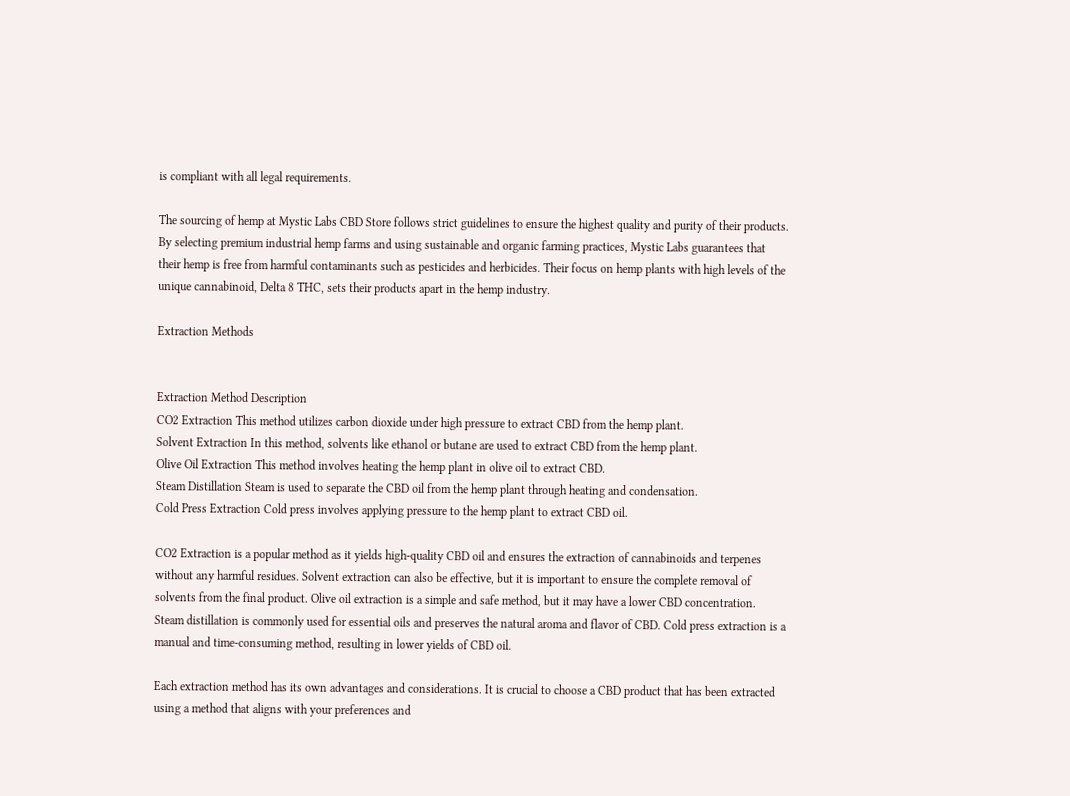is compliant with all legal requirements.

The sourcing of hemp at Mystic Labs CBD Store follows strict guidelines to ensure the highest quality and purity of their products. By selecting premium industrial hemp farms and using sustainable and organic farming practices, Mystic Labs guarantees that their hemp is free from harmful contaminants such as pesticides and herbicides. Their focus on hemp plants with high levels of the unique cannabinoid, Delta 8 THC, sets their products apart in the hemp industry.

Extraction Methods


Extraction Method Description
CO2 Extraction This method utilizes carbon dioxide under high pressure to extract CBD from the hemp plant.
Solvent Extraction In this method, solvents like ethanol or butane are used to extract CBD from the hemp plant.
Olive Oil Extraction This method involves heating the hemp plant in olive oil to extract CBD.
Steam Distillation Steam is used to separate the CBD oil from the hemp plant through heating and condensation.
Cold Press Extraction Cold press involves applying pressure to the hemp plant to extract CBD oil.

CO2 Extraction is a popular method as it yields high-quality CBD oil and ensures the extraction of cannabinoids and terpenes without any harmful residues. Solvent extraction can also be effective, but it is important to ensure the complete removal of solvents from the final product. Olive oil extraction is a simple and safe method, but it may have a lower CBD concentration. Steam distillation is commonly used for essential oils and preserves the natural aroma and flavor of CBD. Cold press extraction is a manual and time-consuming method, resulting in lower yields of CBD oil.

Each extraction method has its own advantages and considerations. It is crucial to choose a CBD product that has been extracted using a method that aligns with your preferences and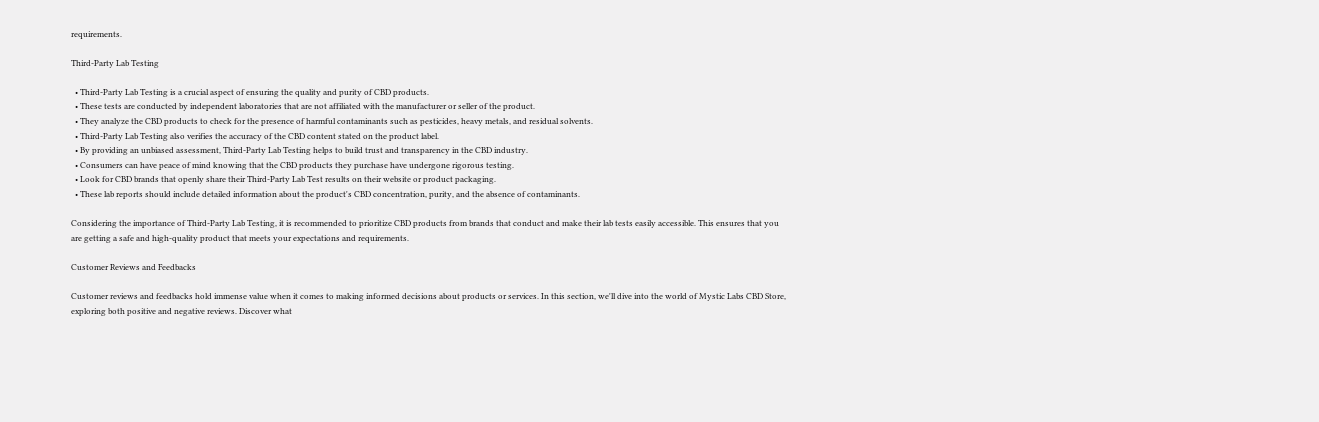requirements.

Third-Party Lab Testing

  • Third-Party Lab Testing is a crucial aspect of ensuring the quality and purity of CBD products.
  • These tests are conducted by independent laboratories that are not affiliated with the manufacturer or seller of the product.
  • They analyze the CBD products to check for the presence of harmful contaminants such as pesticides, heavy metals, and residual solvents.
  • Third-Party Lab Testing also verifies the accuracy of the CBD content stated on the product label.
  • By providing an unbiased assessment, Third-Party Lab Testing helps to build trust and transparency in the CBD industry.
  • Consumers can have peace of mind knowing that the CBD products they purchase have undergone rigorous testing.
  • Look for CBD brands that openly share their Third-Party Lab Test results on their website or product packaging.
  • These lab reports should include detailed information about the product's CBD concentration, purity, and the absence of contaminants.

Considering the importance of Third-Party Lab Testing, it is recommended to prioritize CBD products from brands that conduct and make their lab tests easily accessible. This ensures that you are getting a safe and high-quality product that meets your expectations and requirements.

Customer Reviews and Feedbacks

Customer reviews and feedbacks hold immense value when it comes to making informed decisions about products or services. In this section, we'll dive into the world of Mystic Labs CBD Store, exploring both positive and negative reviews. Discover what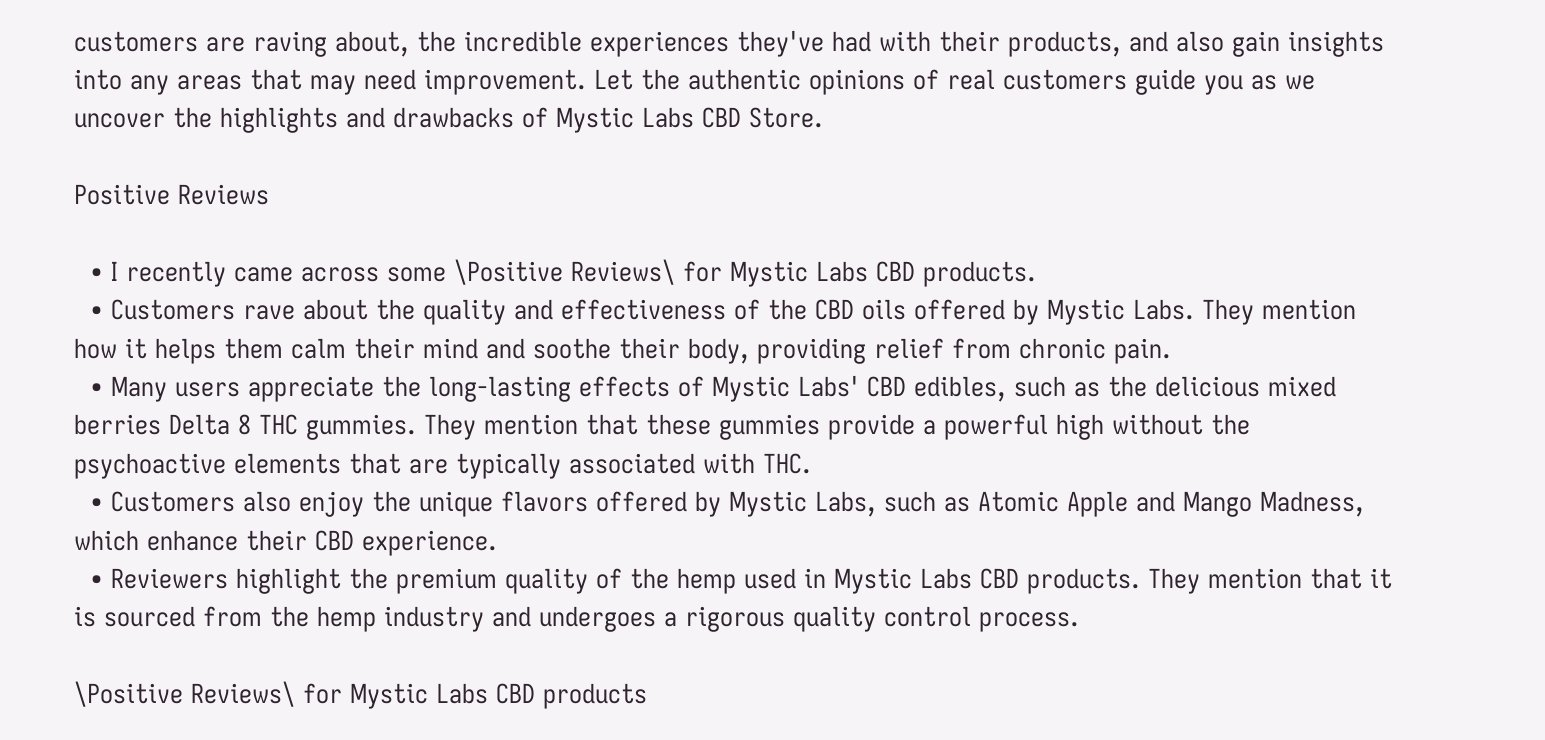customers are raving about, the incredible experiences they've had with their products, and also gain insights into any areas that may need improvement. Let the authentic opinions of real customers guide you as we uncover the highlights and drawbacks of Mystic Labs CBD Store.

Positive Reviews

  • I recently came across some \Positive Reviews\ for Mystic Labs CBD products.
  • Customers rave about the quality and effectiveness of the CBD oils offered by Mystic Labs. They mention how it helps them calm their mind and soothe their body, providing relief from chronic pain.
  • Many users appreciate the long-lasting effects of Mystic Labs' CBD edibles, such as the delicious mixed berries Delta 8 THC gummies. They mention that these gummies provide a powerful high without the psychoactive elements that are typically associated with THC.
  • Customers also enjoy the unique flavors offered by Mystic Labs, such as Atomic Apple and Mango Madness, which enhance their CBD experience.
  • Reviewers highlight the premium quality of the hemp used in Mystic Labs CBD products. They mention that it is sourced from the hemp industry and undergoes a rigorous quality control process.

\Positive Reviews\ for Mystic Labs CBD products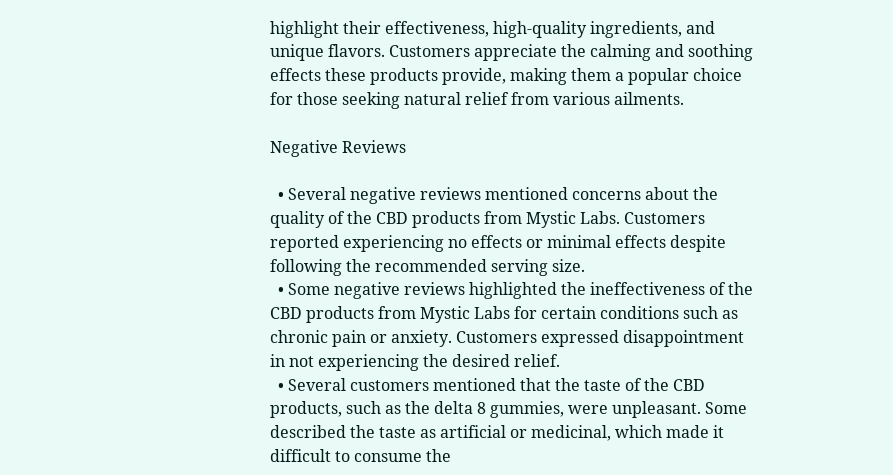highlight their effectiveness, high-quality ingredients, and unique flavors. Customers appreciate the calming and soothing effects these products provide, making them a popular choice for those seeking natural relief from various ailments.

Negative Reviews

  • Several negative reviews mentioned concerns about the quality of the CBD products from Mystic Labs. Customers reported experiencing no effects or minimal effects despite following the recommended serving size.
  • Some negative reviews highlighted the ineffectiveness of the CBD products from Mystic Labs for certain conditions such as chronic pain or anxiety. Customers expressed disappointment in not experiencing the desired relief.
  • Several customers mentioned that the taste of the CBD products, such as the delta 8 gummies, were unpleasant. Some described the taste as artificial or medicinal, which made it difficult to consume the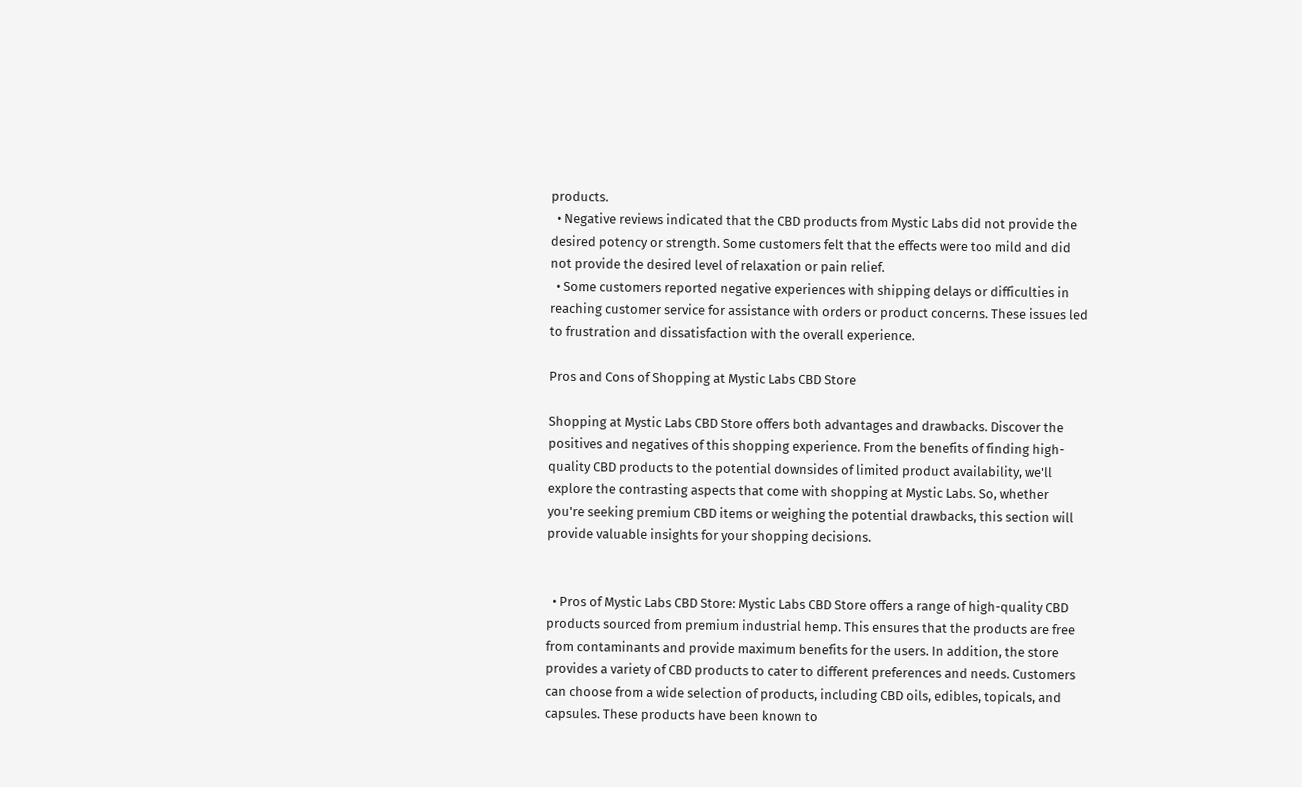products.
  • Negative reviews indicated that the CBD products from Mystic Labs did not provide the desired potency or strength. Some customers felt that the effects were too mild and did not provide the desired level of relaxation or pain relief.
  • Some customers reported negative experiences with shipping delays or difficulties in reaching customer service for assistance with orders or product concerns. These issues led to frustration and dissatisfaction with the overall experience.

Pros and Cons of Shopping at Mystic Labs CBD Store

Shopping at Mystic Labs CBD Store offers both advantages and drawbacks. Discover the positives and negatives of this shopping experience. From the benefits of finding high-quality CBD products to the potential downsides of limited product availability, we'll explore the contrasting aspects that come with shopping at Mystic Labs. So, whether you're seeking premium CBD items or weighing the potential drawbacks, this section will provide valuable insights for your shopping decisions.


  • Pros of Mystic Labs CBD Store: Mystic Labs CBD Store offers a range of high-quality CBD products sourced from premium industrial hemp. This ensures that the products are free from contaminants and provide maximum benefits for the users. In addition, the store provides a variety of CBD products to cater to different preferences and needs. Customers can choose from a wide selection of products, including CBD oils, edibles, topicals, and capsules. These products have been known to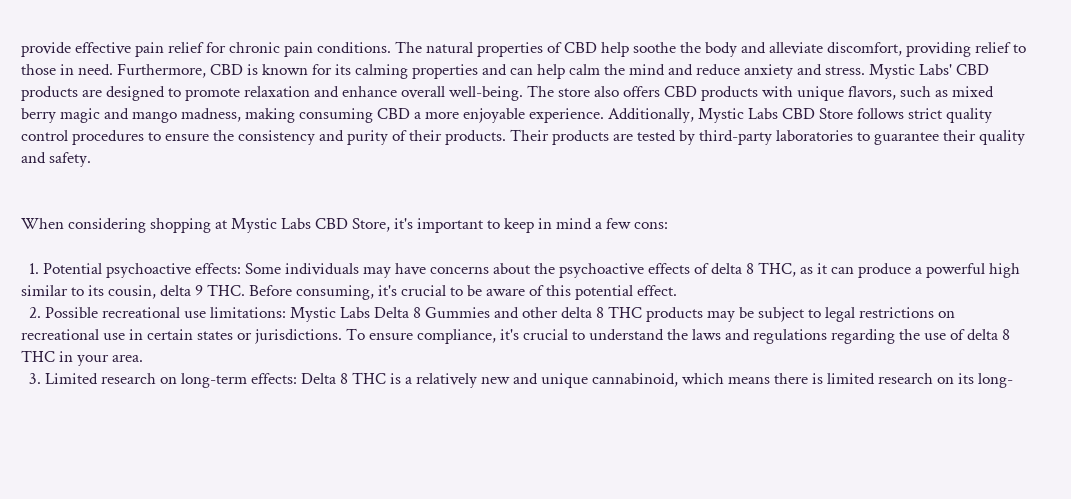provide effective pain relief for chronic pain conditions. The natural properties of CBD help soothe the body and alleviate discomfort, providing relief to those in need. Furthermore, CBD is known for its calming properties and can help calm the mind and reduce anxiety and stress. Mystic Labs' CBD products are designed to promote relaxation and enhance overall well-being. The store also offers CBD products with unique flavors, such as mixed berry magic and mango madness, making consuming CBD a more enjoyable experience. Additionally, Mystic Labs CBD Store follows strict quality control procedures to ensure the consistency and purity of their products. Their products are tested by third-party laboratories to guarantee their quality and safety.


When considering shopping at Mystic Labs CBD Store, it's important to keep in mind a few cons:

  1. Potential psychoactive effects: Some individuals may have concerns about the psychoactive effects of delta 8 THC, as it can produce a powerful high similar to its cousin, delta 9 THC. Before consuming, it's crucial to be aware of this potential effect.
  2. Possible recreational use limitations: Mystic Labs Delta 8 Gummies and other delta 8 THC products may be subject to legal restrictions on recreational use in certain states or jurisdictions. To ensure compliance, it's crucial to understand the laws and regulations regarding the use of delta 8 THC in your area.
  3. Limited research on long-term effects: Delta 8 THC is a relatively new and unique cannabinoid, which means there is limited research on its long-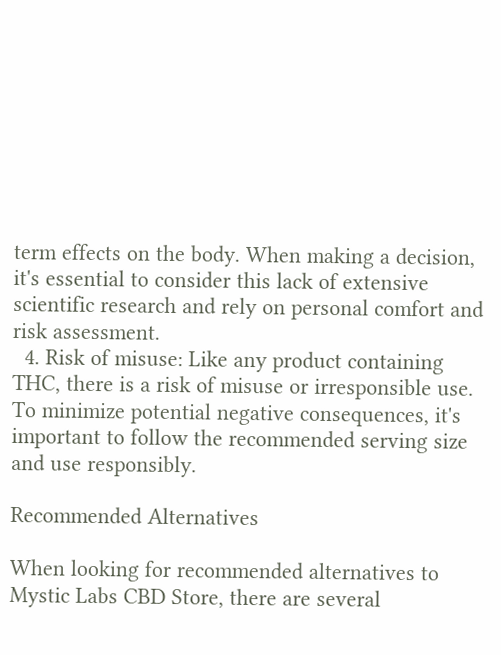term effects on the body. When making a decision, it's essential to consider this lack of extensive scientific research and rely on personal comfort and risk assessment.
  4. Risk of misuse: Like any product containing THC, there is a risk of misuse or irresponsible use. To minimize potential negative consequences, it's important to follow the recommended serving size and use responsibly.

Recommended Alternatives

When looking for recommended alternatives to Mystic Labs CBD Store, there are several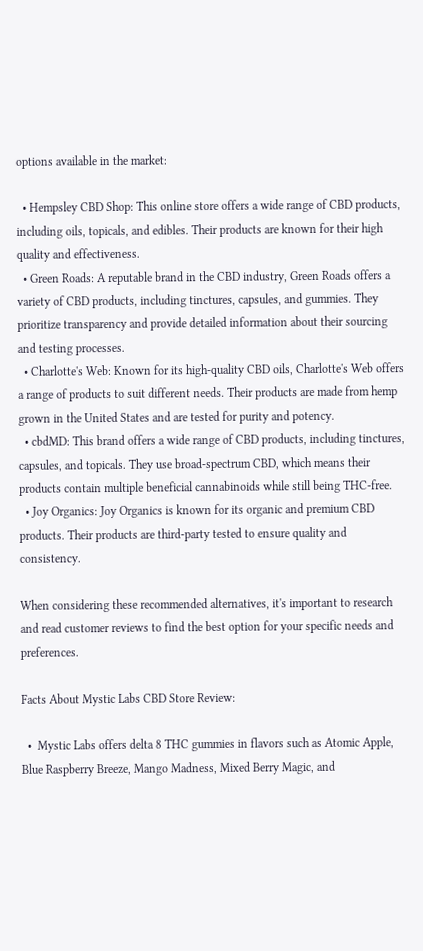options available in the market:

  • Hempsley CBD Shop: This online store offers a wide range of CBD products, including oils, topicals, and edibles. Their products are known for their high quality and effectiveness.
  • Green Roads: A reputable brand in the CBD industry, Green Roads offers a variety of CBD products, including tinctures, capsules, and gummies. They prioritize transparency and provide detailed information about their sourcing and testing processes.
  • Charlotte's Web: Known for its high-quality CBD oils, Charlotte's Web offers a range of products to suit different needs. Their products are made from hemp grown in the United States and are tested for purity and potency.
  • cbdMD: This brand offers a wide range of CBD products, including tinctures, capsules, and topicals. They use broad-spectrum CBD, which means their products contain multiple beneficial cannabinoids while still being THC-free.
  • Joy Organics: Joy Organics is known for its organic and premium CBD products. Their products are third-party tested to ensure quality and consistency.

When considering these recommended alternatives, it's important to research and read customer reviews to find the best option for your specific needs and preferences.

Facts About Mystic Labs CBD Store Review:

  •  Mystic Labs offers delta 8 THC gummies in flavors such as Atomic Apple, Blue Raspberry Breeze, Mango Madness, Mixed Berry Magic, and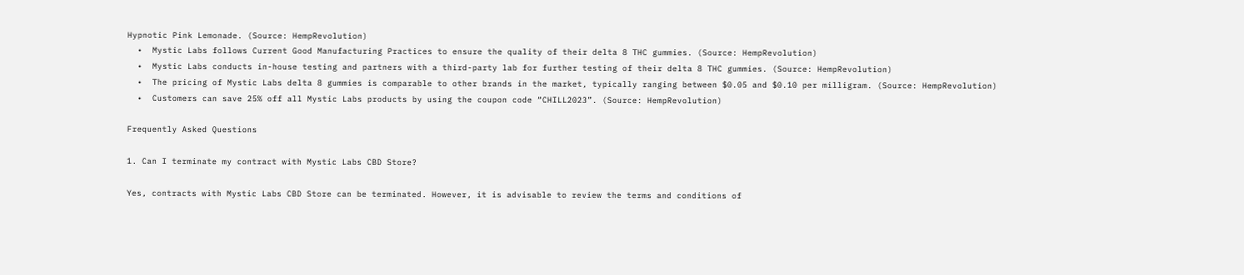Hypnotic Pink Lemonade. (Source: HempRevolution)
  •  Mystic Labs follows Current Good Manufacturing Practices to ensure the quality of their delta 8 THC gummies. (Source: HempRevolution)
  •  Mystic Labs conducts in-house testing and partners with a third-party lab for further testing of their delta 8 THC gummies. (Source: HempRevolution)
  •  The pricing of Mystic Labs delta 8 gummies is comparable to other brands in the market, typically ranging between $0.05 and $0.10 per milligram. (Source: HempRevolution)
  •  Customers can save 25% off all Mystic Labs products by using the coupon code “CHILL2023”. (Source: HempRevolution)

Frequently Asked Questions

1. Can I terminate my contract with Mystic Labs CBD Store?

Yes, contracts with Mystic Labs CBD Store can be terminated. However, it is advisable to review the terms and conditions of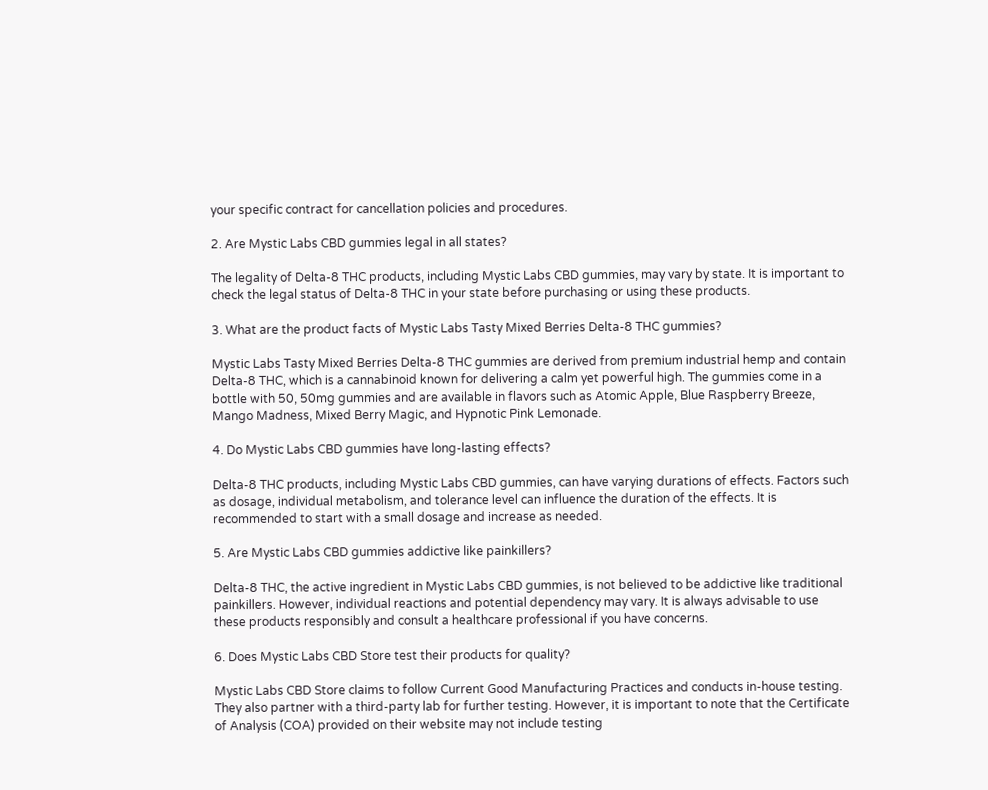your specific contract for cancellation policies and procedures.

2. Are Mystic Labs CBD gummies legal in all states?

The legality of Delta-8 THC products, including Mystic Labs CBD gummies, may vary by state. It is important to check the legal status of Delta-8 THC in your state before purchasing or using these products.

3. What are the product facts of Mystic Labs Tasty Mixed Berries Delta-8 THC gummies?

Mystic Labs Tasty Mixed Berries Delta-8 THC gummies are derived from premium industrial hemp and contain Delta-8 THC, which is a cannabinoid known for delivering a calm yet powerful high. The gummies come in a bottle with 50, 50mg gummies and are available in flavors such as Atomic Apple, Blue Raspberry Breeze, Mango Madness, Mixed Berry Magic, and Hypnotic Pink Lemonade.

4. Do Mystic Labs CBD gummies have long-lasting effects?

Delta-8 THC products, including Mystic Labs CBD gummies, can have varying durations of effects. Factors such as dosage, individual metabolism, and tolerance level can influence the duration of the effects. It is recommended to start with a small dosage and increase as needed.

5. Are Mystic Labs CBD gummies addictive like painkillers?

Delta-8 THC, the active ingredient in Mystic Labs CBD gummies, is not believed to be addictive like traditional painkillers. However, individual reactions and potential dependency may vary. It is always advisable to use these products responsibly and consult a healthcare professional if you have concerns.

6. Does Mystic Labs CBD Store test their products for quality?

Mystic Labs CBD Store claims to follow Current Good Manufacturing Practices and conducts in-house testing. They also partner with a third-party lab for further testing. However, it is important to note that the Certificate of Analysis (COA) provided on their website may not include testing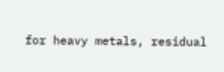for heavy metals, residual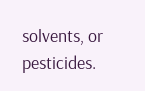solvents, or pesticides.